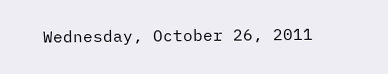Wednesday, October 26, 2011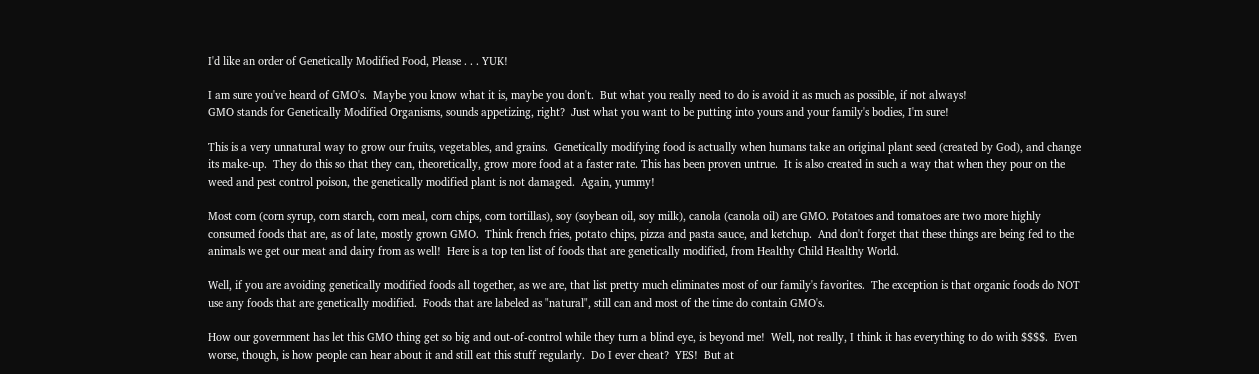I'd like an order of Genetically Modified Food, Please . . . YUK!

I am sure you've heard of GMO's.  Maybe you know what it is, maybe you don't.  But what you really need to do is avoid it as much as possible, if not always!
GMO stands for Genetically Modified Organisms, sounds appetizing, right?  Just what you want to be putting into yours and your family's bodies, I'm sure!

This is a very unnatural way to grow our fruits, vegetables, and grains.  Genetically modifying food is actually when humans take an original plant seed (created by God), and change its make-up.  They do this so that they can, theoretically, grow more food at a faster rate. This has been proven untrue.  It is also created in such a way that when they pour on the weed and pest control poison, the genetically modified plant is not damaged.  Again, yummy!

Most corn (corn syrup, corn starch, corn meal, corn chips, corn tortillas), soy (soybean oil, soy milk), canola (canola oil) are GMO. Potatoes and tomatoes are two more highly consumed foods that are, as of late, mostly grown GMO.  Think french fries, potato chips, pizza and pasta sauce, and ketchup.  And don't forget that these things are being fed to the animals we get our meat and dairy from as well!  Here is a top ten list of foods that are genetically modified, from Healthy Child Healthy World.

Well, if you are avoiding genetically modified foods all together, as we are, that list pretty much eliminates most of our family's favorites.  The exception is that organic foods do NOT use any foods that are genetically modified.  Foods that are labeled as "natural", still can and most of the time do contain GMO's.

How our government has let this GMO thing get so big and out-of-control while they turn a blind eye, is beyond me!  Well, not really, I think it has everything to do with $$$$.  Even worse, though, is how people can hear about it and still eat this stuff regularly.  Do I ever cheat?  YES!  But at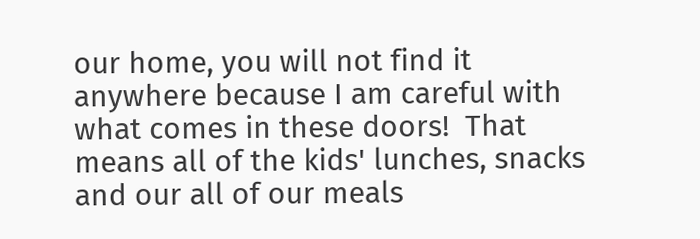our home, you will not find it anywhere because I am careful with what comes in these doors!  That means all of the kids' lunches, snacks and our all of our meals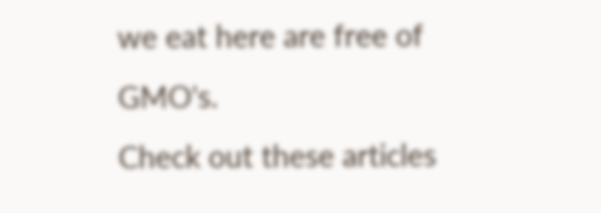we eat here are free of GMO's.
Check out these articles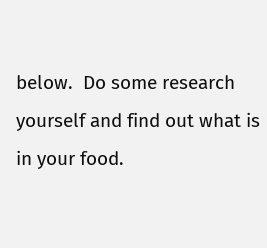below.  Do some research yourself and find out what is in your food.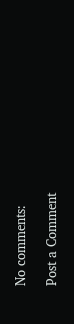No comments:

Post a Comment